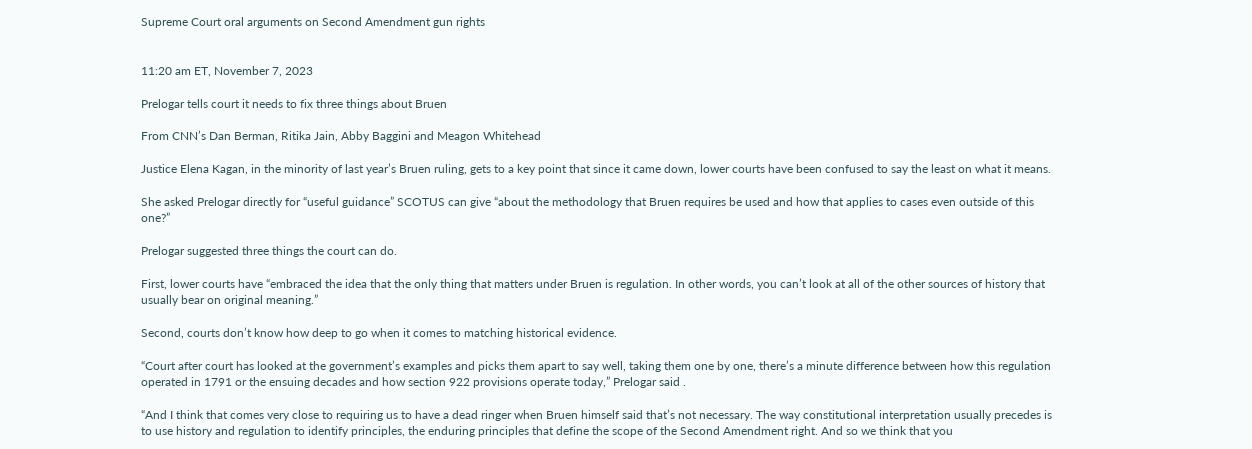Supreme Court oral arguments on Second Amendment gun rights


11:20 am ET, November 7, 2023

Prelogar tells court it needs to fix three things about Bruen

From CNN’s Dan Berman, Ritika Jain, Abby Baggini and Meagon Whitehead

Justice Elena Kagan, in the minority of last year’s Bruen ruling, gets to a key point that since it came down, lower courts have been confused to say the least on what it means.

She asked Prelogar directly for “useful guidance” SCOTUS can give “about the methodology that Bruen requires be used and how that applies to cases even outside of this one?”

Prelogar suggested three things the court can do.

First, lower courts have “embraced the idea that the only thing that matters under Bruen is regulation. In other words, you can’t look at all of the other sources of history that usually bear on original meaning.”

Second, courts don’t know how deep to go when it comes to matching historical evidence.

“Court after court has looked at the government’s examples and picks them apart to say well, taking them one by one, there’s a minute difference between how this regulation operated in 1791 or the ensuing decades and how section 922 provisions operate today,” Prelogar said .

“And I think that comes very close to requiring us to have a dead ringer when Bruen himself said that’s not necessary. The way constitutional interpretation usually precedes is to use history and regulation to identify principles, the enduring principles that define the scope of the Second Amendment right. And so we think that you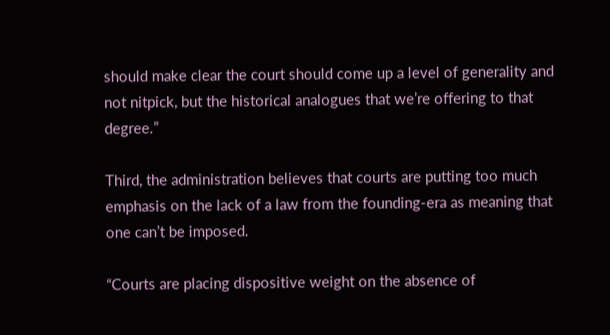should make clear the court should come up a level of generality and not nitpick, but the historical analogues that we’re offering to that degree.”

Third, the administration believes that courts are putting too much emphasis on the lack of a law from the founding-era as meaning that one can’t be imposed.

“Courts are placing dispositive weight on the absence of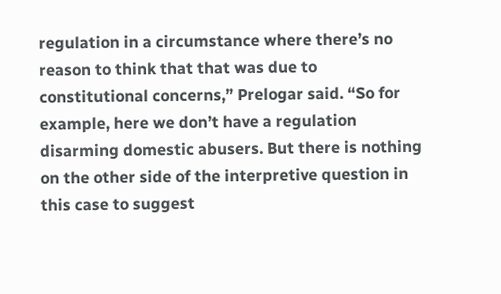regulation in a circumstance where there’s no reason to think that that was due to constitutional concerns,” Prelogar said. “So for example, here we don’t have a regulation disarming domestic abusers. But there is nothing on the other side of the interpretive question in this case to suggest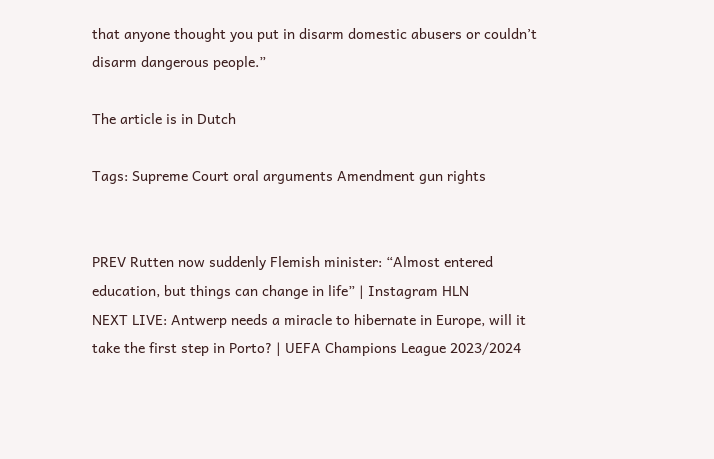that anyone thought you put in disarm domestic abusers or couldn’t disarm dangerous people.”

The article is in Dutch

Tags: Supreme Court oral arguments Amendment gun rights


PREV Rutten now suddenly Flemish minister: “Almost entered education, but things can change in life” | Instagram HLN
NEXT LIVE: Antwerp needs a miracle to hibernate in Europe, will it take the first step in Porto? | UEFA Champions League 2023/2024